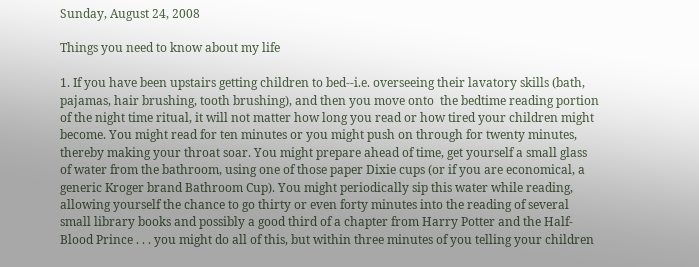Sunday, August 24, 2008

Things you need to know about my life

1. If you have been upstairs getting children to bed--i.e. overseeing their lavatory skills (bath, pajamas, hair brushing, tooth brushing), and then you move onto  the bedtime reading portion of the night time ritual, it will not matter how long you read or how tired your children might become. You might read for ten minutes or you might push on through for twenty minutes, thereby making your throat soar. You might prepare ahead of time, get yourself a small glass of water from the bathroom, using one of those paper Dixie cups (or if you are economical, a generic Kroger brand Bathroom Cup). You might periodically sip this water while reading, allowing yourself the chance to go thirty or even forty minutes into the reading of several small library books and possibly a good third of a chapter from Harry Potter and the Half-Blood Prince . . . you might do all of this, but within three minutes of you telling your children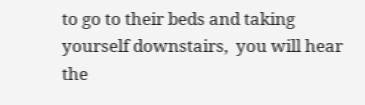to go to their beds and taking yourself downstairs,  you will hear the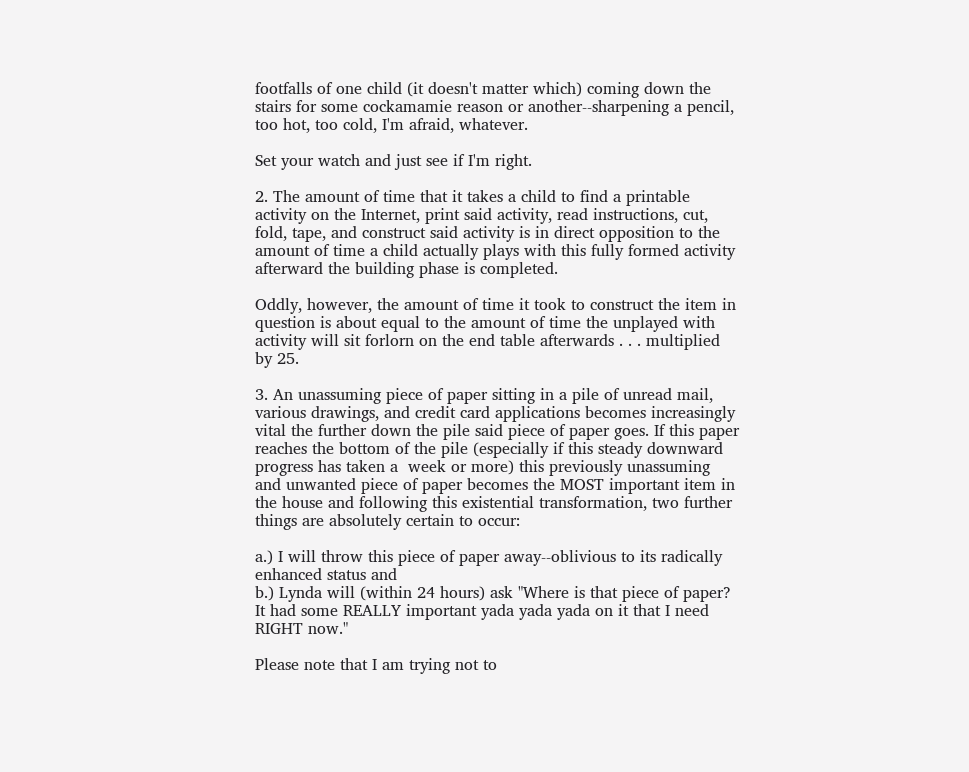footfalls of one child (it doesn't matter which) coming down the stairs for some cockamamie reason or another--sharpening a pencil, too hot, too cold, I'm afraid, whatever.

Set your watch and just see if I'm right.

2. The amount of time that it takes a child to find a printable activity on the Internet, print said activity, read instructions, cut, fold, tape, and construct said activity is in direct opposition to the amount of time a child actually plays with this fully formed activity afterward the building phase is completed.

Oddly, however, the amount of time it took to construct the item in question is about equal to the amount of time the unplayed with activity will sit forlorn on the end table afterwards . . . multiplied by 25.

3. An unassuming piece of paper sitting in a pile of unread mail, various drawings, and credit card applications becomes increasingly vital the further down the pile said piece of paper goes. If this paper reaches the bottom of the pile (especially if this steady downward progress has taken a  week or more) this previously unassuming and unwanted piece of paper becomes the MOST important item in the house and following this existential transformation, two further things are absolutely certain to occur:

a.) I will throw this piece of paper away--oblivious to its radically enhanced status and
b.) Lynda will (within 24 hours) ask "Where is that piece of paper? It had some REALLY important yada yada yada on it that I need RIGHT now."

Please note that I am trying not to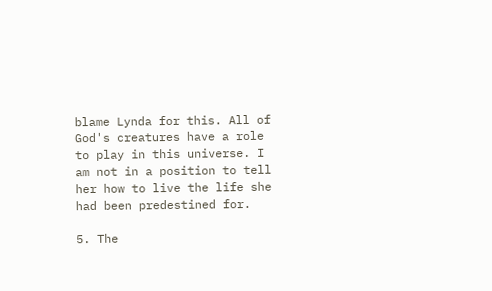blame Lynda for this. All of God's creatures have a role to play in this universe. I am not in a position to tell her how to live the life she had been predestined for.

5. The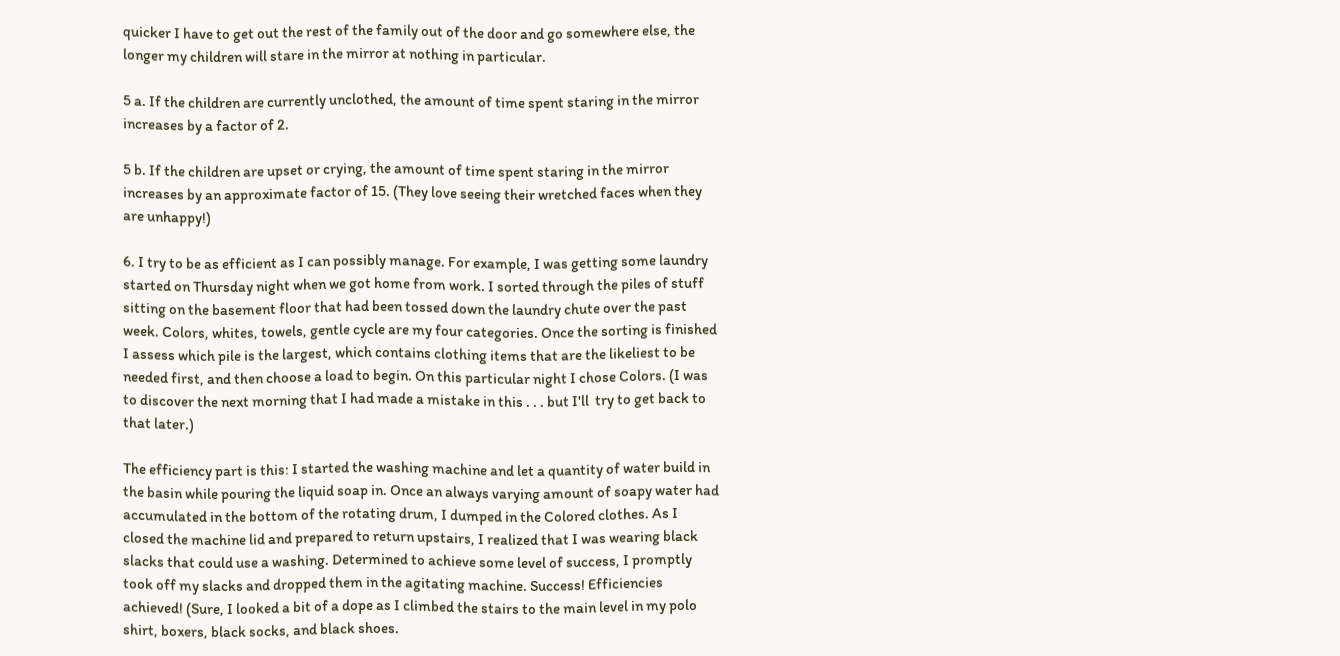quicker I have to get out the rest of the family out of the door and go somewhere else, the longer my children will stare in the mirror at nothing in particular.

5 a. If the children are currently unclothed, the amount of time spent staring in the mirror increases by a factor of 2.

5 b. If the children are upset or crying, the amount of time spent staring in the mirror increases by an approximate factor of 15. (They love seeing their wretched faces when they are unhappy!)

6. I try to be as efficient as I can possibly manage. For example, I was getting some laundry started on Thursday night when we got home from work. I sorted through the piles of stuff sitting on the basement floor that had been tossed down the laundry chute over the past week. Colors, whites, towels, gentle cycle are my four categories. Once the sorting is finished I assess which pile is the largest, which contains clothing items that are the likeliest to be needed first, and then choose a load to begin. On this particular night I chose Colors. (I was to discover the next morning that I had made a mistake in this . . . but I'll  try to get back to that later.)

The efficiency part is this: I started the washing machine and let a quantity of water build in the basin while pouring the liquid soap in. Once an always varying amount of soapy water had accumulated in the bottom of the rotating drum, I dumped in the Colored clothes. As I closed the machine lid and prepared to return upstairs, I realized that I was wearing black slacks that could use a washing. Determined to achieve some level of success, I promptly took off my slacks and dropped them in the agitating machine. Success! Efficiencies achieved! (Sure, I looked a bit of a dope as I climbed the stairs to the main level in my polo shirt, boxers, black socks, and black shoes.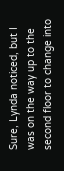Sure, Lynda noticed, but I was on the way up to the second floor to change into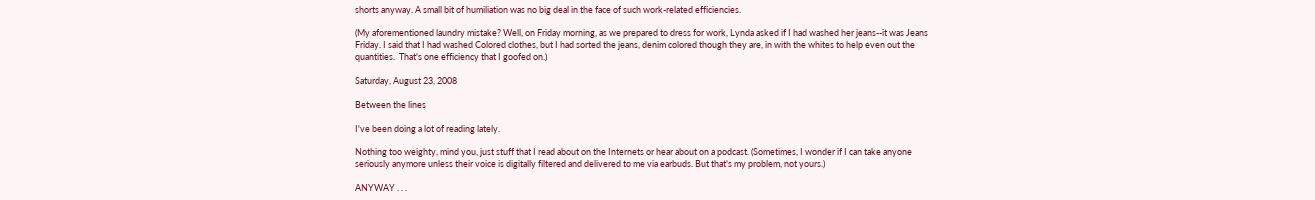shorts anyway. A small bit of humiliation was no big deal in the face of such work-related efficiencies.

(My aforementioned laundry mistake? Well, on Friday morning, as we prepared to dress for work, Lynda asked if I had washed her jeans--it was Jeans Friday. I said that I had washed Colored clothes, but I had sorted the jeans, denim colored though they are, in with the whites to help even out the quantities.  That's one efficiency that I goofed on.)

Saturday, August 23, 2008

Between the lines

I've been doing a lot of reading lately.

Nothing too weighty, mind you, just stuff that I read about on the Internets or hear about on a podcast. (Sometimes, I wonder if I can take anyone seriously anymore unless their voice is digitally filtered and delivered to me via earbuds. But that's my problem, not yours.)

ANYWAY . . .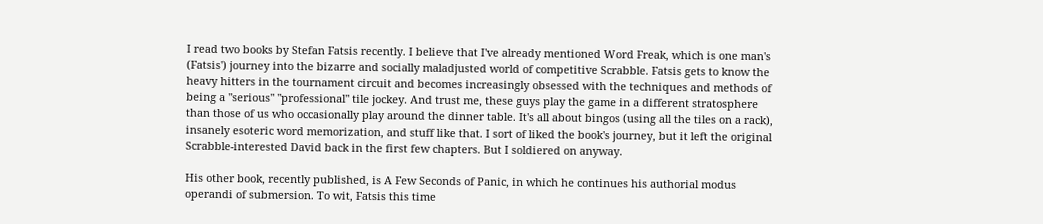I read two books by Stefan Fatsis recently. I believe that I've already mentioned Word Freak, which is one man's (Fatsis') journey into the bizarre and socially maladjusted world of competitive Scrabble. Fatsis gets to know the heavy hitters in the tournament circuit and becomes increasingly obsessed with the techniques and methods of being a "serious" "professional" tile jockey. And trust me, these guys play the game in a different stratosphere than those of us who occasionally play around the dinner table. It's all about bingos (using all the tiles on a rack), insanely esoteric word memorization, and stuff like that. I sort of liked the book's journey, but it left the original Scrabble-interested David back in the first few chapters. But I soldiered on anyway.

His other book, recently published, is A Few Seconds of Panic, in which he continues his authorial modus operandi of submersion. To wit, Fatsis this time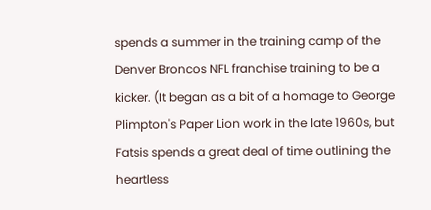spends a summer in the training camp of the Denver Broncos NFL franchise training to be a kicker. (It began as a bit of a homage to George Plimpton's Paper Lion work in the late 1960s, but Fatsis spends a great deal of time outlining the heartless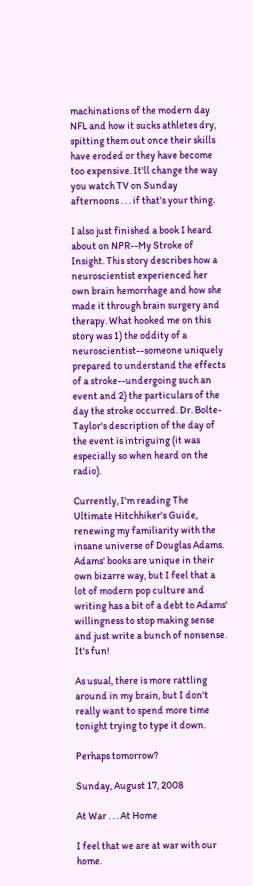machinations of the modern day NFL and how it sucks athletes dry, spitting them out once their skills have eroded or they have become too expensive. It'll change the way you watch TV on Sunday afternoons . . . if that's your thing.

I also just finished a book I heard about on NPR--My Stroke of Insight. This story describes how a neuroscientist experienced her own brain hemorrhage and how she made it through brain surgery and therapy. What hooked me on this story was 1) the oddity of a neuroscientist--someone uniquely prepared to understand the effects of a stroke--undergoing such an event and 2) the particulars of the day the stroke occurred. Dr. Bolte-Taylor's description of the day of the event is intriguing (it was especially so when heard on the radio).

Currently, I'm reading The Ultimate Hitchhiker's Guide, renewing my familiarity with the insane universe of Douglas Adams. Adams' books are unique in their own bizarre way, but I feel that a lot of modern pop culture and writing has a bit of a debt to Adams' willingness to stop making sense and just write a bunch of nonsense. It's fun!

As usual, there is more rattling around in my brain, but I don't really want to spend more time tonight trying to type it down.

Perhaps tomorrow?

Sunday, August 17, 2008

At War . . . At Home

I feel that we are at war with our home.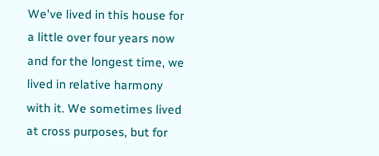We've lived in this house for a little over four years now and for the longest time, we lived in relative harmony with it. We sometimes lived at cross purposes, but for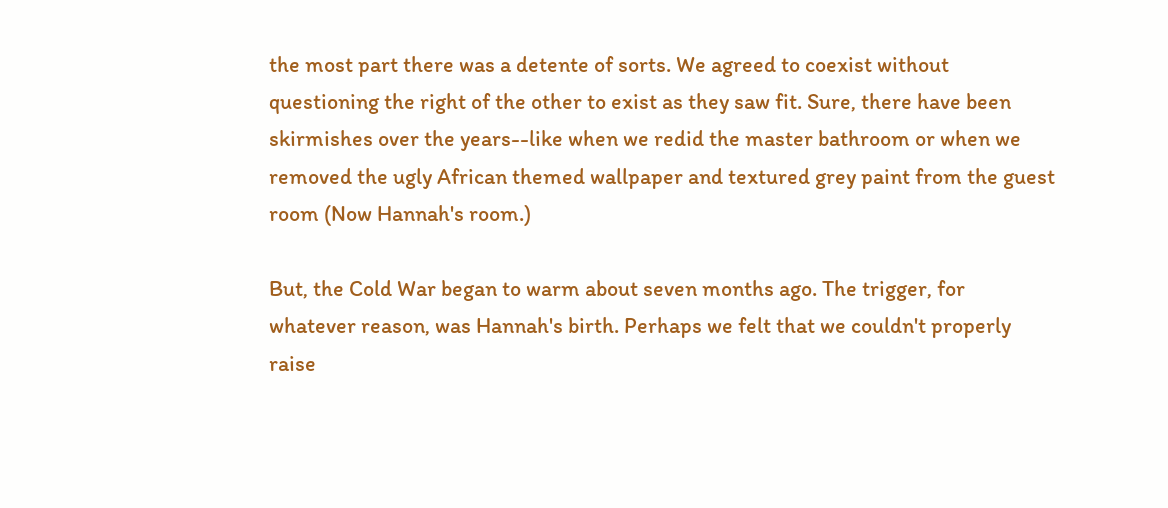the most part there was a detente of sorts. We agreed to coexist without questioning the right of the other to exist as they saw fit. Sure, there have been skirmishes over the years--like when we redid the master bathroom or when we removed the ugly African themed wallpaper and textured grey paint from the guest room (Now Hannah's room.)

But, the Cold War began to warm about seven months ago. The trigger, for whatever reason, was Hannah's birth. Perhaps we felt that we couldn't properly raise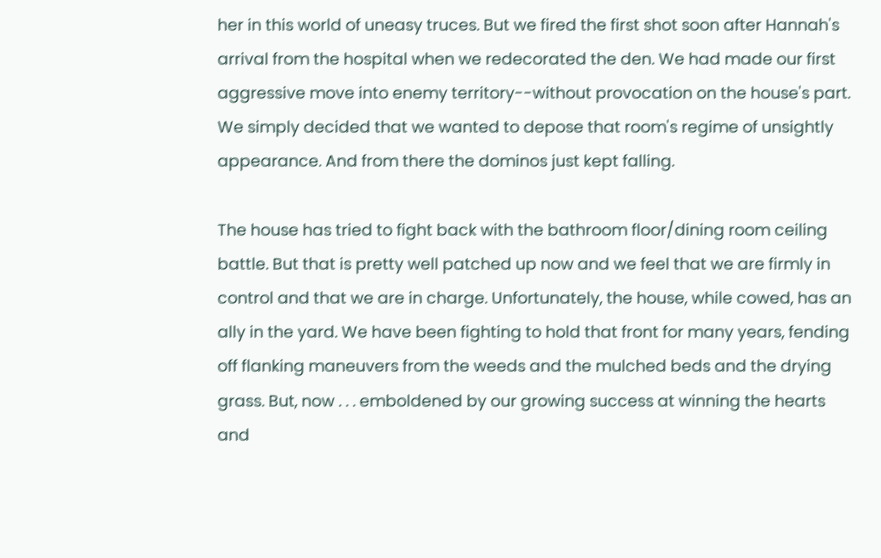her in this world of uneasy truces. But we fired the first shot soon after Hannah's arrival from the hospital when we redecorated the den. We had made our first aggressive move into enemy territory--without provocation on the house's part. We simply decided that we wanted to depose that room's regime of unsightly appearance. And from there the dominos just kept falling.

The house has tried to fight back with the bathroom floor/dining room ceiling battle. But that is pretty well patched up now and we feel that we are firmly in control and that we are in charge. Unfortunately, the house, while cowed, has an ally in the yard. We have been fighting to hold that front for many years, fending off flanking maneuvers from the weeds and the mulched beds and the drying grass. But, now . . . emboldened by our growing success at winning the hearts and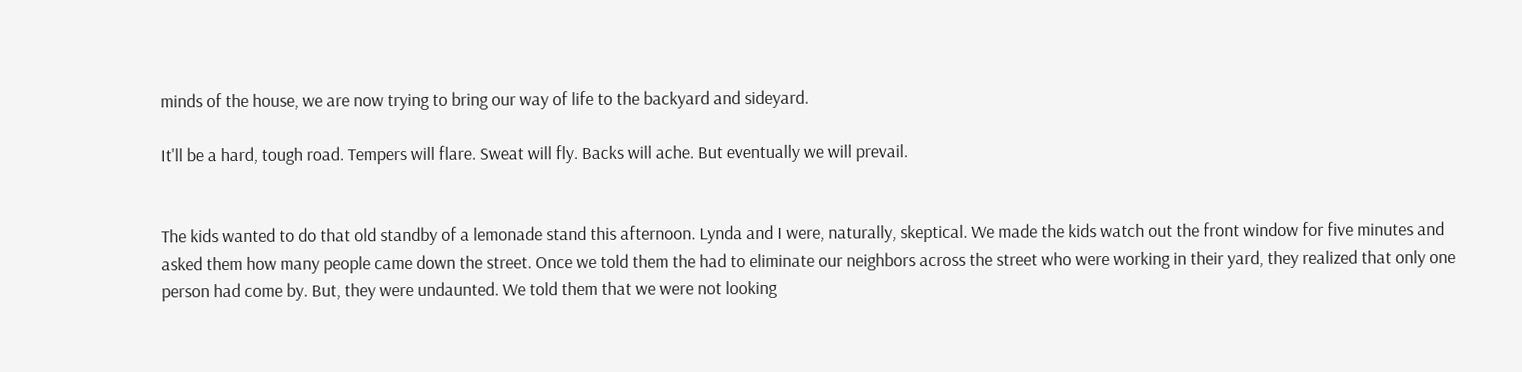minds of the house, we are now trying to bring our way of life to the backyard and sideyard.

It'll be a hard, tough road. Tempers will flare. Sweat will fly. Backs will ache. But eventually we will prevail.


The kids wanted to do that old standby of a lemonade stand this afternoon. Lynda and I were, naturally, skeptical. We made the kids watch out the front window for five minutes and asked them how many people came down the street. Once we told them the had to eliminate our neighbors across the street who were working in their yard, they realized that only one person had come by. But, they were undaunted. We told them that we were not looking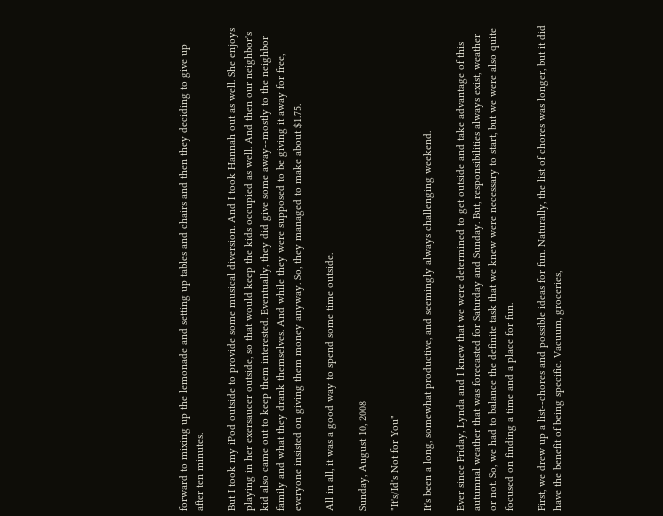forward to mixing up the lemonade and setting up tables and chairs and then they deciding to give up after ten minutes.

But I took my iPod outside to provide some musical diversion. And I took Hannah out as well. She enjoys playing in her exersaucer outside, so that would keep the kids occupied as well. And then our neighbor's kid also came out to keep them interested. Eventually, they did give some away--mostly to the neighbor family and what they drank themselves. And while they were supposed to be giving it away for free, everyone insisted on giving them money anyway. So, they managed to make about $1.75.

All in all, it was a good way to spend some time outside.

Sunday, August 10, 2008

"It's/Id's Not for You"

It's been a long, somewhat productive, and seemingly always challenging weekend.

Ever since Friday, Lynda and I knew that we were determined to get outside and take advantage of this autumnal weather that was forecasted for Saturday and Sunday. But, responsibilities always exist, weather or not. So, we had to balance the definite task that we knew were necessary to start, but we were also quite focused on finding a time and a place for fun.

First, we drew up a list--chores and possible ideas for fun. Naturally, the list of chores was longer, but it did have the benefit of being specific. Vacuum, groceries,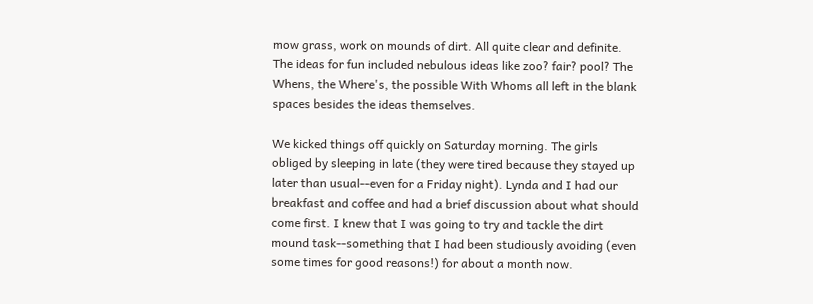mow grass, work on mounds of dirt. All quite clear and definite. The ideas for fun included nebulous ideas like zoo? fair? pool? The Whens, the Where's, the possible With Whoms all left in the blank spaces besides the ideas themselves.

We kicked things off quickly on Saturday morning. The girls obliged by sleeping in late (they were tired because they stayed up later than usual--even for a Friday night). Lynda and I had our breakfast and coffee and had a brief discussion about what should come first. I knew that I was going to try and tackle the dirt mound task--something that I had been studiously avoiding (even some times for good reasons!) for about a month now.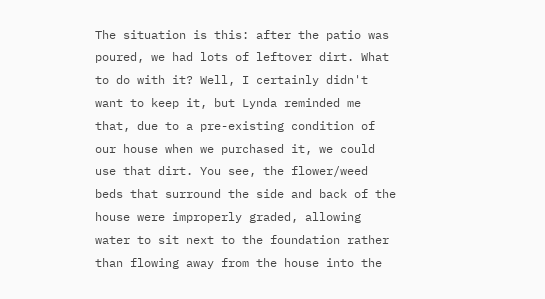The situation is this: after the patio was poured, we had lots of leftover dirt. What to do with it? Well, I certainly didn't want to keep it, but Lynda reminded me that, due to a pre-existing condition of our house when we purchased it, we could use that dirt. You see, the flower/weed beds that surround the side and back of the house were improperly graded, allowing water to sit next to the foundation rather than flowing away from the house into the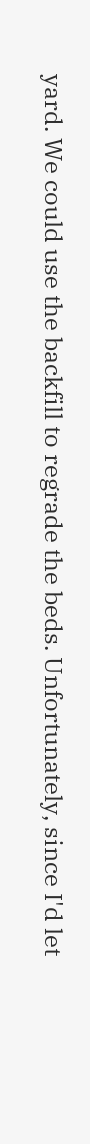yard. We could use the backfill to regrade the beds. Unfortunately, since I'd let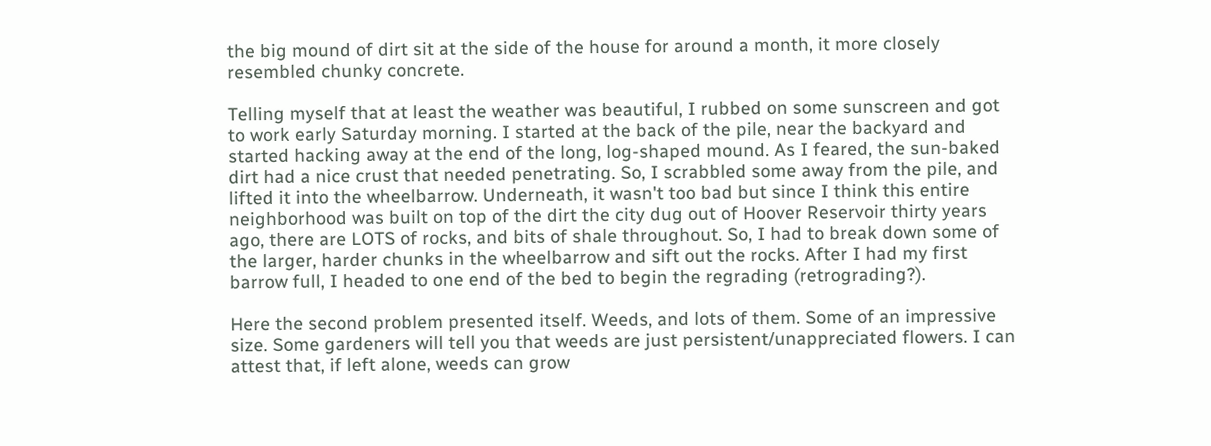the big mound of dirt sit at the side of the house for around a month, it more closely resembled chunky concrete.

Telling myself that at least the weather was beautiful, I rubbed on some sunscreen and got to work early Saturday morning. I started at the back of the pile, near the backyard and started hacking away at the end of the long, log-shaped mound. As I feared, the sun-baked dirt had a nice crust that needed penetrating. So, I scrabbled some away from the pile, and lifted it into the wheelbarrow. Underneath, it wasn't too bad but since I think this entire neighborhood was built on top of the dirt the city dug out of Hoover Reservoir thirty years ago, there are LOTS of rocks, and bits of shale throughout. So, I had to break down some of the larger, harder chunks in the wheelbarrow and sift out the rocks. After I had my first barrow full, I headed to one end of the bed to begin the regrading (retrograding?).

Here the second problem presented itself. Weeds, and lots of them. Some of an impressive size. Some gardeners will tell you that weeds are just persistent/unappreciated flowers. I can attest that, if left alone, weeds can grow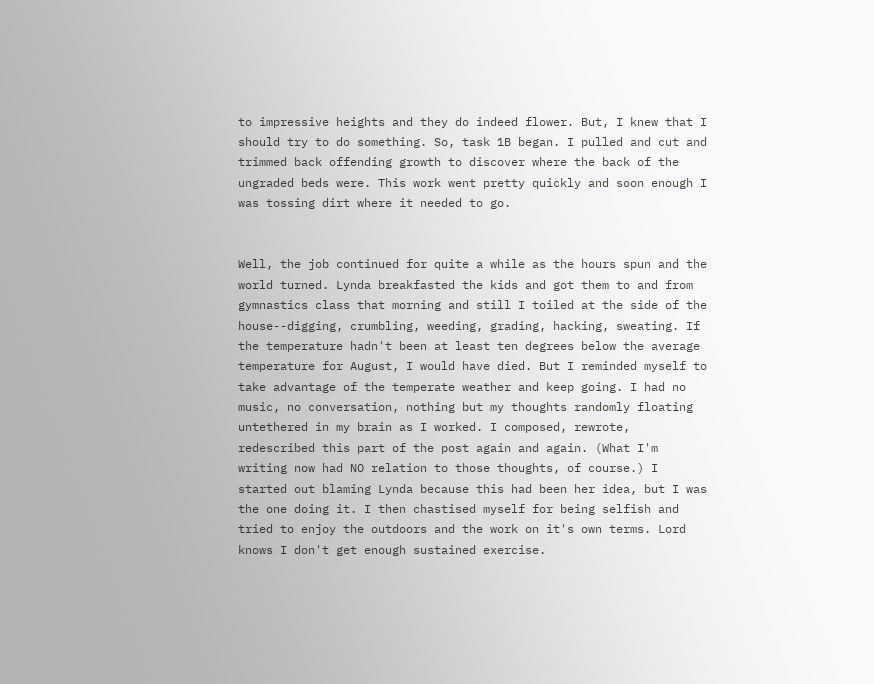to impressive heights and they do indeed flower. But, I knew that I should try to do something. So, task 1B began. I pulled and cut and trimmed back offending growth to discover where the back of the ungraded beds were. This work went pretty quickly and soon enough I was tossing dirt where it needed to go.


Well, the job continued for quite a while as the hours spun and the world turned. Lynda breakfasted the kids and got them to and from gymnastics class that morning and still I toiled at the side of the house--digging, crumbling, weeding, grading, hacking, sweating. If the temperature hadn't been at least ten degrees below the average temperature for August, I would have died. But I reminded myself to take advantage of the temperate weather and keep going. I had no music, no conversation, nothing but my thoughts randomly floating untethered in my brain as I worked. I composed, rewrote, redescribed this part of the post again and again. (What I'm writing now had NO relation to those thoughts, of course.) I started out blaming Lynda because this had been her idea, but I was the one doing it. I then chastised myself for being selfish and tried to enjoy the outdoors and the work on it's own terms. Lord knows I don't get enough sustained exercise.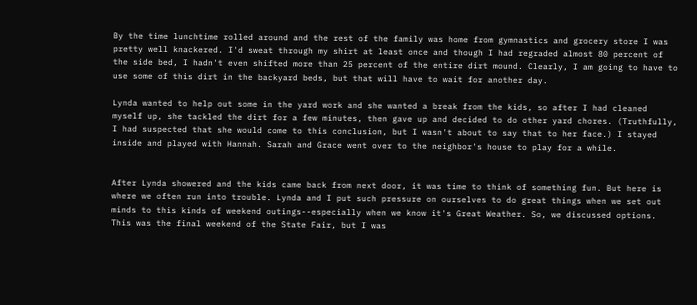By the time lunchtime rolled around and the rest of the family was home from gymnastics and grocery store I was pretty well knackered. I'd sweat through my shirt at least once and though I had regraded almost 80 percent of the side bed, I hadn't even shifted more than 25 percent of the entire dirt mound. Clearly, I am going to have to use some of this dirt in the backyard beds, but that will have to wait for another day.

Lynda wanted to help out some in the yard work and she wanted a break from the kids, so after I had cleaned myself up, she tackled the dirt for a few minutes, then gave up and decided to do other yard chores. (Truthfully, I had suspected that she would come to this conclusion, but I wasn't about to say that to her face.) I stayed inside and played with Hannah. Sarah and Grace went over to the neighbor's house to play for a while.


After Lynda showered and the kids came back from next door, it was time to think of something fun. But here is where we often run into trouble. Lynda and I put such pressure on ourselves to do great things when we set out minds to this kinds of weekend outings--especially when we know it's Great Weather. So, we discussed options. This was the final weekend of the State Fair, but I was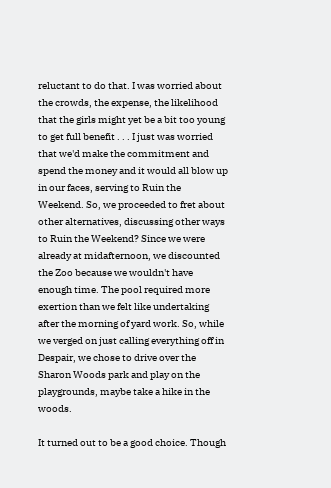reluctant to do that. I was worried about the crowds, the expense, the likelihood that the girls might yet be a bit too young to get full benefit . . . I just was worried that we'd make the commitment and spend the money and it would all blow up in our faces, serving to Ruin the Weekend. So, we proceeded to fret about other alternatives, discussing other ways to Ruin the Weekend? Since we were already at midafternoon, we discounted the Zoo because we wouldn't have enough time. The pool required more exertion than we felt like undertaking after the morning of yard work. So, while we verged on just calling everything off in Despair, we chose to drive over the Sharon Woods park and play on the playgrounds, maybe take a hike in the woods.

It turned out to be a good choice. Though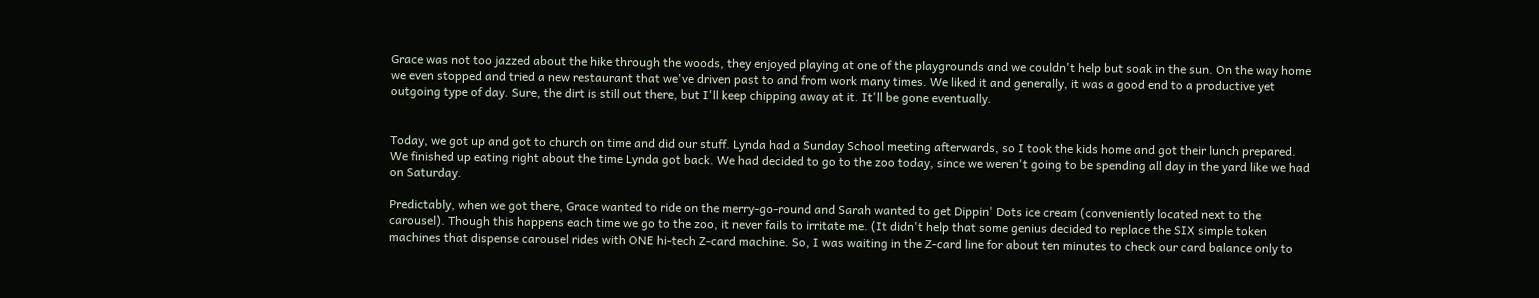Grace was not too jazzed about the hike through the woods, they enjoyed playing at one of the playgrounds and we couldn't help but soak in the sun. On the way home we even stopped and tried a new restaurant that we've driven past to and from work many times. We liked it and generally, it was a good end to a productive yet outgoing type of day. Sure, the dirt is still out there, but I'll keep chipping away at it. It'll be gone eventually.


Today, we got up and got to church on time and did our stuff. Lynda had a Sunday School meeting afterwards, so I took the kids home and got their lunch prepared. We finished up eating right about the time Lynda got back. We had decided to go to the zoo today, since we weren't going to be spending all day in the yard like we had on Saturday.

Predictably, when we got there, Grace wanted to ride on the merry-go-round and Sarah wanted to get Dippin' Dots ice cream (conveniently located next to the carousel). Though this happens each time we go to the zoo, it never fails to irritate me. (It didn't help that some genius decided to replace the SIX simple token machines that dispense carousel rides with ONE hi-tech Z-card machine. So, I was waiting in the Z-card line for about ten minutes to check our card balance only to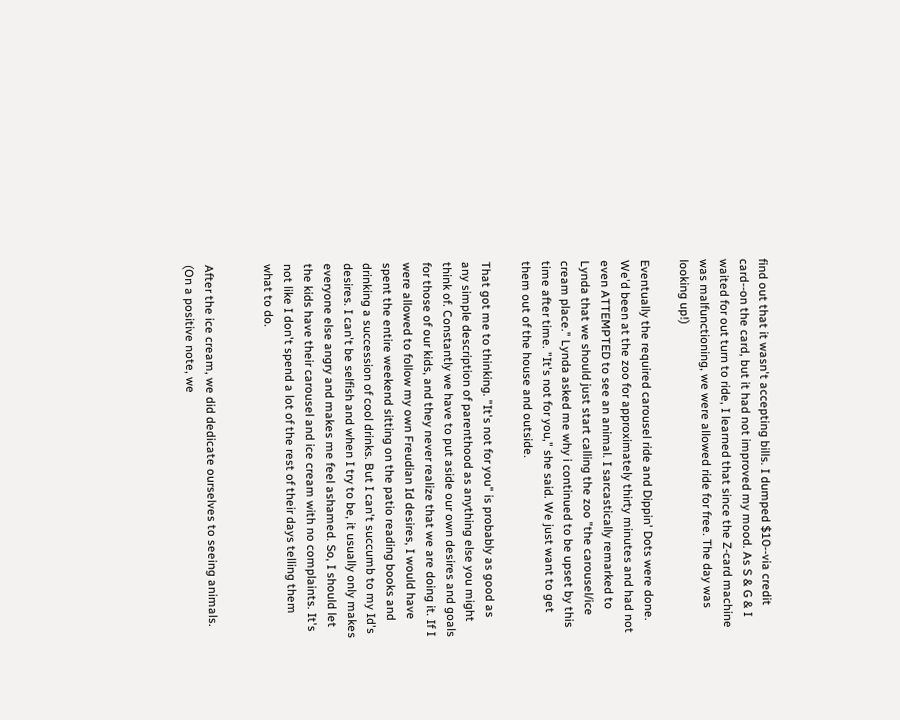find out that it wasn't accepting bills. I dumped $10--via credit card--on the card, but it had not improved my mood. As S & G & I waited for out turn to ride, I learned that since the Z-card machine was malfunctioning, we were allowed ride for free. The day was looking up!)

Eventually the required carousel ride and Dippin' Dots were done. We'd been at the zoo for approximately thirty minutes and had not even ATTEMPTED to see an animal. I sarcastically remarked to Lynda that we should just start calling the zoo "the carousel/ice cream place." Lynda asked me why i continued to be upset by this time after time. "It's not for you," she said. We just want to get them out of the house and outside.

That got me to thinking. "It's not for you" is probably as good as any simple description of parenthood as anything else you might think of. Constantly we have to put aside our own desires and goals for those of our kids, and they never realize that we are doing it. If I were allowed to follow my own Freudian Id desires, I would have spent the entire weekend sitting on the patio reading books and drinking a succession of cool drinks. But I can't succumb to my Id's desires. I can't be selfish and when I try to be, it usually only makes everyone else angry and makes me feel ashamed. So, I should let the kids have their carousel and ice cream with no complaints. It's not like I don't spend a lot of the rest of their days telling them what to do.


After the ice cream, we did dedicate ourselves to seeing animals. (On a positive note, we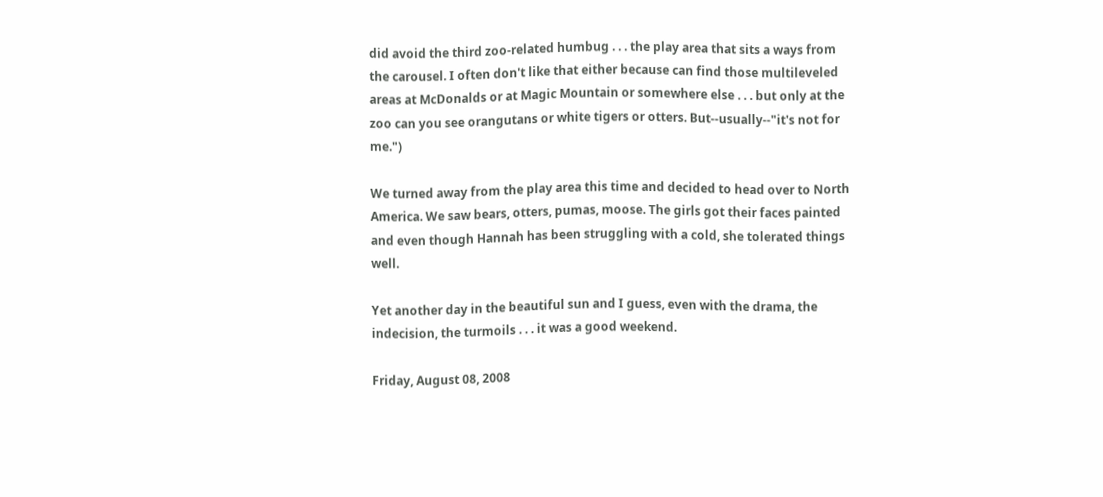did avoid the third zoo-related humbug . . . the play area that sits a ways from the carousel. I often don't like that either because can find those multileveled areas at McDonalds or at Magic Mountain or somewhere else . . . but only at the zoo can you see orangutans or white tigers or otters. But--usually--"it's not for me.")

We turned away from the play area this time and decided to head over to North America. We saw bears, otters, pumas, moose. The girls got their faces painted and even though Hannah has been struggling with a cold, she tolerated things well.

Yet another day in the beautiful sun and I guess, even with the drama, the indecision, the turmoils . . . it was a good weekend.

Friday, August 08, 2008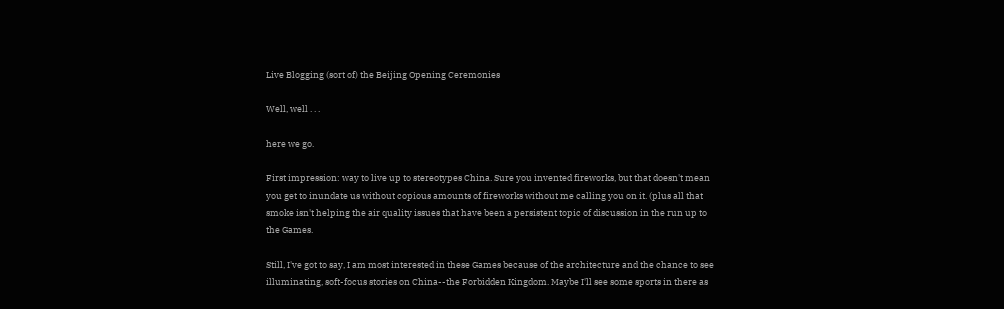Live Blogging (sort of) the Beijing Opening Ceremonies

Well, well . . .

here we go.

First impression: way to live up to stereotypes China. Sure you invented fireworks, but that doesn't mean you get to inundate us without copious amounts of fireworks without me calling you on it. (plus all that smoke isn't helping the air quality issues that have been a persistent topic of discussion in the run up to the Games.

Still, I've got to say, I am most interested in these Games because of the architecture and the chance to see illuminating, soft-focus stories on China--the Forbidden Kingdom. Maybe I'll see some sports in there as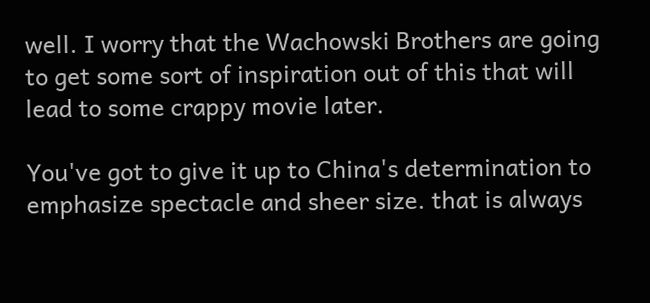well. I worry that the Wachowski Brothers are going to get some sort of inspiration out of this that will lead to some crappy movie later.

You've got to give it up to China's determination to emphasize spectacle and sheer size. that is always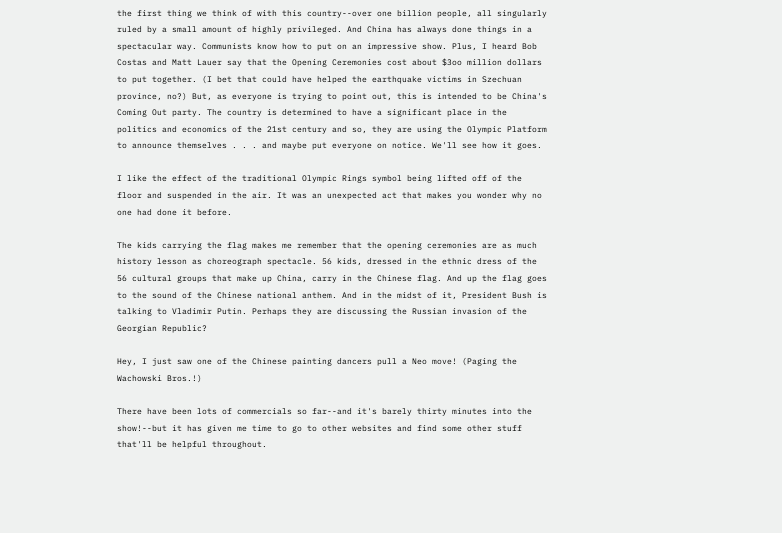the first thing we think of with this country--over one billion people, all singularly ruled by a small amount of highly privileged. And China has always done things in a spectacular way. Communists know how to put on an impressive show. Plus, I heard Bob Costas and Matt Lauer say that the Opening Ceremonies cost about $3oo million dollars to put together. (I bet that could have helped the earthquake victims in Szechuan province, no?) But, as everyone is trying to point out, this is intended to be China's Coming Out party. The country is determined to have a significant place in the politics and economics of the 21st century and so, they are using the Olympic Platform to announce themselves . . . and maybe put everyone on notice. We'll see how it goes.

I like the effect of the traditional Olympic Rings symbol being lifted off of the floor and suspended in the air. It was an unexpected act that makes you wonder why no one had done it before.

The kids carrying the flag makes me remember that the opening ceremonies are as much history lesson as choreograph spectacle. 56 kids, dressed in the ethnic dress of the 56 cultural groups that make up China, carry in the Chinese flag. And up the flag goes to the sound of the Chinese national anthem. And in the midst of it, President Bush is talking to Vladimir Putin. Perhaps they are discussing the Russian invasion of the Georgian Republic?

Hey, I just saw one of the Chinese painting dancers pull a Neo move! (Paging the Wachowski Bros.!)

There have been lots of commercials so far--and it's barely thirty minutes into the show!--but it has given me time to go to other websites and find some other stuff that'll be helpful throughout.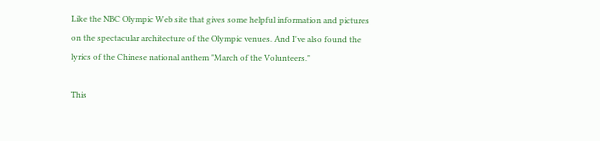Like the NBC Olympic Web site that gives some helpful information and pictures on the spectacular architecture of the Olympic venues. And I've also found the lyrics of the Chinese national anthem "March of the Volunteers."

This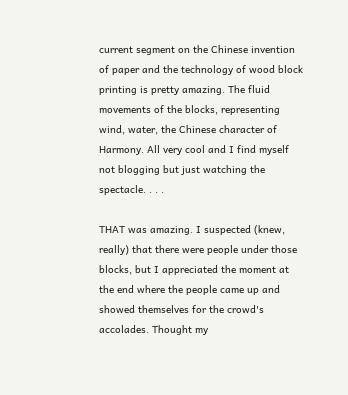current segment on the Chinese invention of paper and the technology of wood block printing is pretty amazing. The fluid movements of the blocks, representing wind, water, the Chinese character of Harmony. All very cool and I find myself not blogging but just watching the spectacle. . . .

THAT was amazing. I suspected (knew, really) that there were people under those blocks, but I appreciated the moment at the end where the people came up and showed themselves for the crowd's accolades. Thought my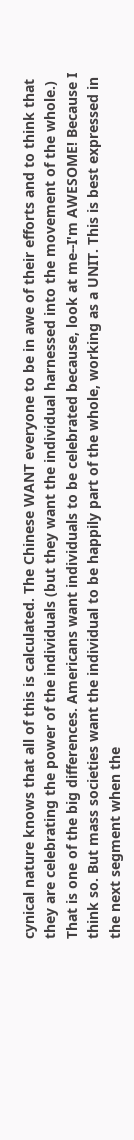cynical nature knows that all of this is calculated. The Chinese WANT everyone to be in awe of their efforts and to think that they are celebrating the power of the individuals (but they want the individual harnessed into the movement of the whole.) That is one of the big differences. Americans want individuals to be celebrated because, look at me--I'm AWESOME! Because I think so. But mass societies want the individual to be happily part of the whole, working as a UNIT. This is best expressed in the next segment when the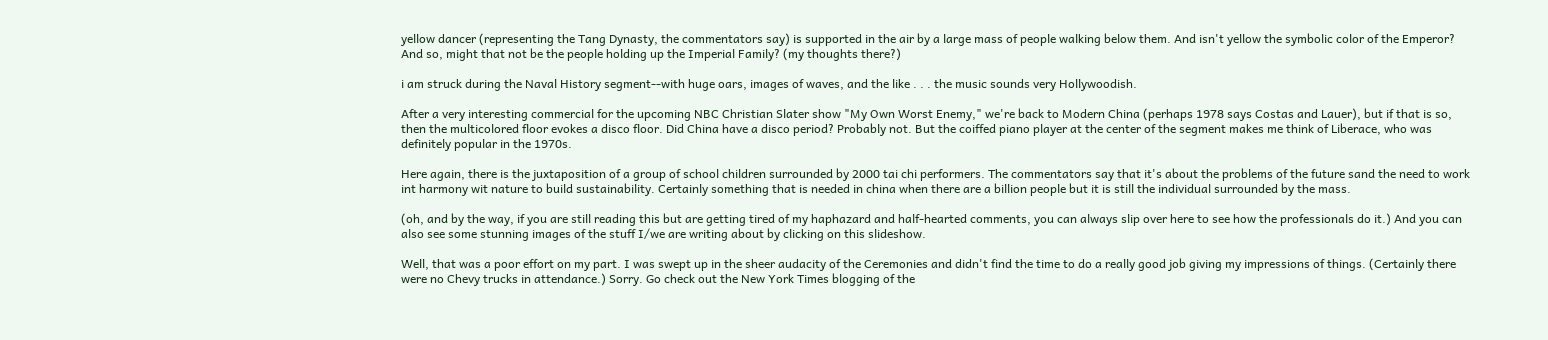yellow dancer (representing the Tang Dynasty, the commentators say) is supported in the air by a large mass of people walking below them. And isn't yellow the symbolic color of the Emperor? And so, might that not be the people holding up the Imperial Family? (my thoughts there?)

i am struck during the Naval History segment--with huge oars, images of waves, and the like . . . the music sounds very Hollywoodish.

After a very interesting commercial for the upcoming NBC Christian Slater show "My Own Worst Enemy," we're back to Modern China (perhaps 1978 says Costas and Lauer), but if that is so, then the multicolored floor evokes a disco floor. Did China have a disco period? Probably not. But the coiffed piano player at the center of the segment makes me think of Liberace, who was definitely popular in the 1970s.

Here again, there is the juxtaposition of a group of school children surrounded by 2000 tai chi performers. The commentators say that it's about the problems of the future sand the need to work int harmony wit nature to build sustainability. Certainly something that is needed in china when there are a billion people but it is still the individual surrounded by the mass.

(oh, and by the way, if you are still reading this but are getting tired of my haphazard and half-hearted comments, you can always slip over here to see how the professionals do it.) And you can also see some stunning images of the stuff I/we are writing about by clicking on this slideshow.

Well, that was a poor effort on my part. I was swept up in the sheer audacity of the Ceremonies and didn't find the time to do a really good job giving my impressions of things. (Certainly there were no Chevy trucks in attendance.) Sorry. Go check out the New York Times blogging of the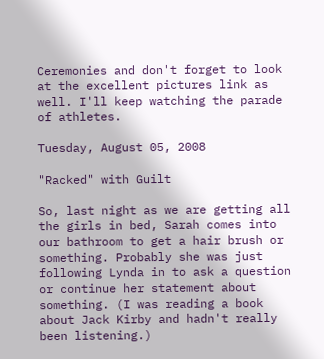Ceremonies and don't forget to look at the excellent pictures link as well. I'll keep watching the parade of athletes.

Tuesday, August 05, 2008

"Racked" with Guilt

So, last night as we are getting all the girls in bed, Sarah comes into our bathroom to get a hair brush or something. Probably she was just following Lynda in to ask a question or continue her statement about something. (I was reading a book about Jack Kirby and hadn't really been listening.)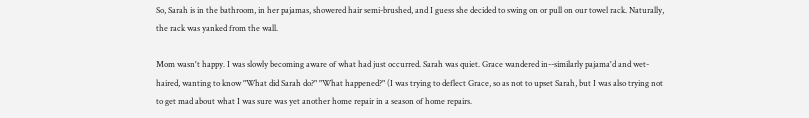So, Sarah is in the bathroom, in her pajamas, showered hair semi-brushed, and I guess she decided to swing on or pull on our towel rack. Naturally, the rack was yanked from the wall.

Mom wasn't happy. I was slowly becoming aware of what had just occurred. Sarah was quiet. Grace wandered in--similarly pajama'd and wet-haired, wanting to know "What did Sarah do?" "What happened?" (I was trying to deflect Grace, so as not to upset Sarah, but I was also trying not to get mad about what I was sure was yet another home repair in a season of home repairs.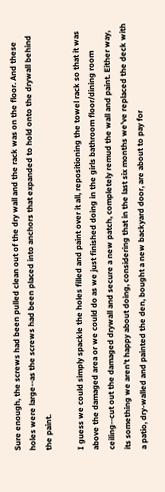Sure enough, the screws had been pulled clean out of the dry wall and the rack was on the floor. And these holes were large--as the screws had been placed into anchors that expanded to hold onto the drywall behind the paint.

I guess we could simply spackle the holes filled and paint over it all, repositioning the towel rack so that it was above the damaged area or we could do as we just finished doing in the girls bathroom floor/dining room ceiling--cut out the damaged drywall and secure a new patch, completely remud the wall and paint. Either way, its something we aren't happy about doing, considering that in the last six months we've replaced the deck with a patio, dry-walled and painted the den, bought a new backyard door, are about to pay for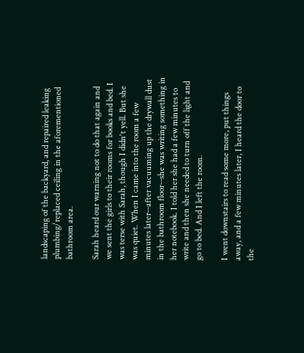landscaping of the backyard, and repaired leaking plumbing/replaced ceiling in the aforementioned bathroom area.

Sarah heard our warning not to do that again and we sent the girls to their rooms for books and bed. I was terse with Sarah, though I didn't yell. But she was quiet. When I came into the room a few minutes later--after vacuuming up the drywall dust in the bathroom floor--she was writing something in her notebook. I told her she had a few minutes to write and then she needed to turn off the light and go to bed. And I left the room.

I went downstairs to read some more, put things away, and a few minutes later, I heard the door to the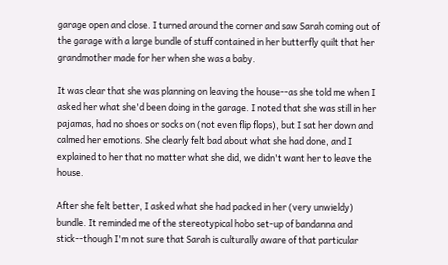garage open and close. I turned around the corner and saw Sarah coming out of the garage with a large bundle of stuff contained in her butterfly quilt that her grandmother made for her when she was a baby.

It was clear that she was planning on leaving the house--as she told me when I asked her what she'd been doing in the garage. I noted that she was still in her pajamas, had no shoes or socks on (not even flip flops), but I sat her down and calmed her emotions. She clearly felt bad about what she had done, and I explained to her that no matter what she did, we didn't want her to leave the house.

After she felt better, I asked what she had packed in her (very unwieldy) bundle. It reminded me of the stereotypical hobo set-up of bandanna and stick--though I'm not sure that Sarah is culturally aware of that particular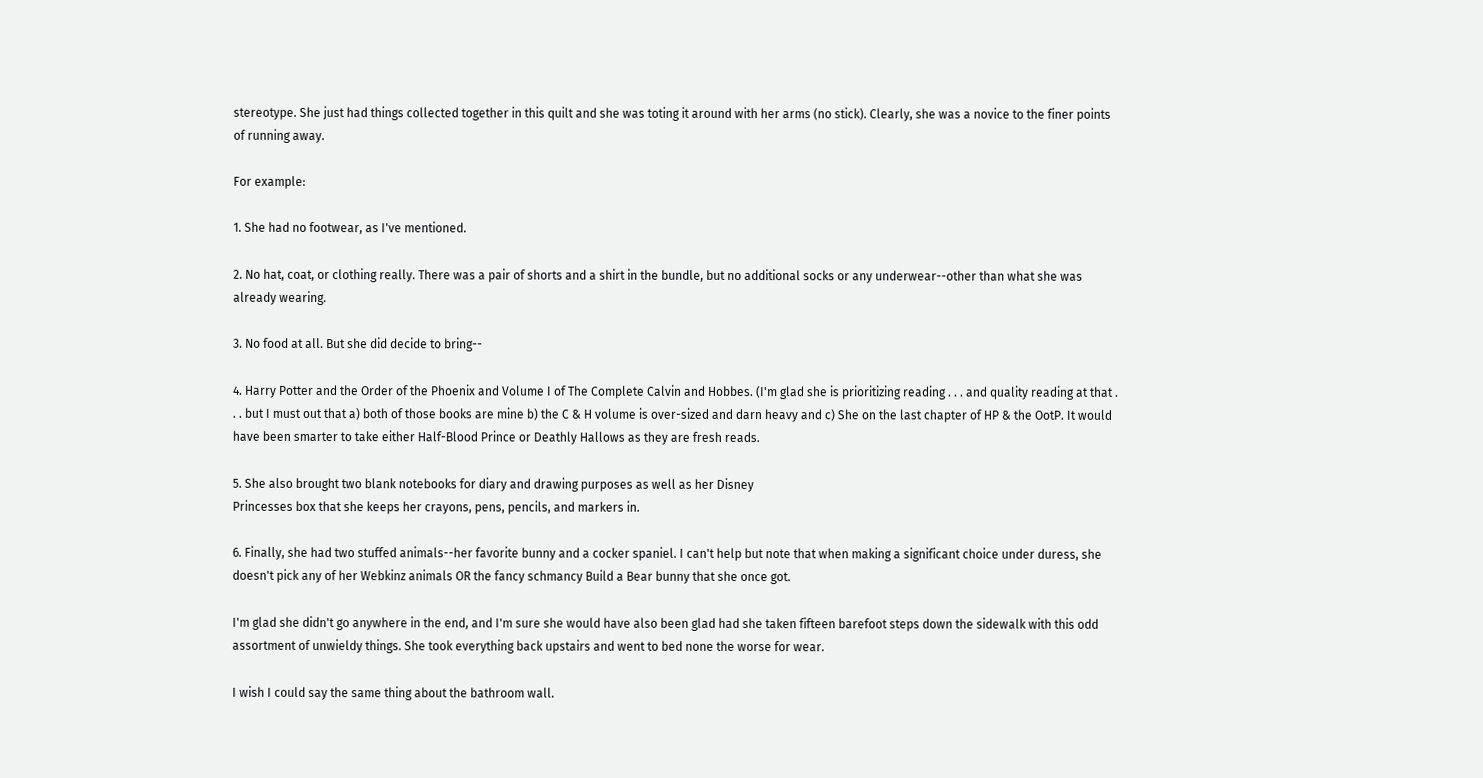stereotype. She just had things collected together in this quilt and she was toting it around with her arms (no stick). Clearly, she was a novice to the finer points of running away.

For example:

1. She had no footwear, as I've mentioned.

2. No hat, coat, or clothing really. There was a pair of shorts and a shirt in the bundle, but no additional socks or any underwear--other than what she was already wearing.

3. No food at all. But she did decide to bring--

4. Harry Potter and the Order of the Phoenix and Volume I of The Complete Calvin and Hobbes. (I'm glad she is prioritizing reading . . . and quality reading at that . . . but I must out that a) both of those books are mine b) the C & H volume is over-sized and darn heavy and c) She on the last chapter of HP & the OotP. It would have been smarter to take either Half-Blood Prince or Deathly Hallows as they are fresh reads.

5. She also brought two blank notebooks for diary and drawing purposes as well as her Disney
Princesses box that she keeps her crayons, pens, pencils, and markers in.

6. Finally, she had two stuffed animals--her favorite bunny and a cocker spaniel. I can't help but note that when making a significant choice under duress, she doesn't pick any of her Webkinz animals OR the fancy schmancy Build a Bear bunny that she once got.

I'm glad she didn't go anywhere in the end, and I'm sure she would have also been glad had she taken fifteen barefoot steps down the sidewalk with this odd assortment of unwieldy things. She took everything back upstairs and went to bed none the worse for wear.

I wish I could say the same thing about the bathroom wall.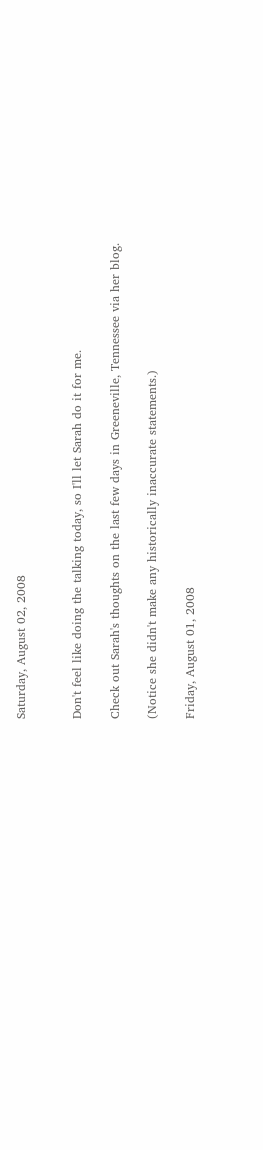Saturday, August 02, 2008


Don't feel like doing the talking today, so I'll let Sarah do it for me.

Check out Sarah's thoughts on the last few days in Greeneville, Tennessee via her blog.

(Notice she didn't make any historically inaccurate statements.)

Friday, August 01, 2008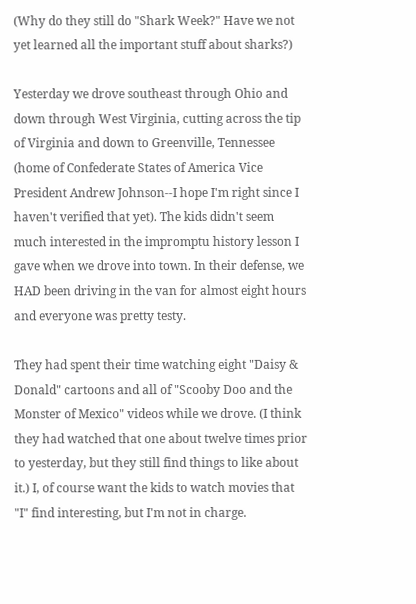(Why do they still do "Shark Week?" Have we not yet learned all the important stuff about sharks?)

Yesterday we drove southeast through Ohio and down through West Virginia, cutting across the tip of Virginia and down to Greenville, Tennessee (home of Confederate States of America Vice President Andrew Johnson--I hope I'm right since I haven't verified that yet). The kids didn't seem much interested in the impromptu history lesson I gave when we drove into town. In their defense, we HAD been driving in the van for almost eight hours and everyone was pretty testy.

They had spent their time watching eight "Daisy & Donald" cartoons and all of "Scooby Doo and the Monster of Mexico" videos while we drove. (I think they had watched that one about twelve times prior to yesterday, but they still find things to like about it.) I, of course want the kids to watch movies that "I" find interesting, but I'm not in charge.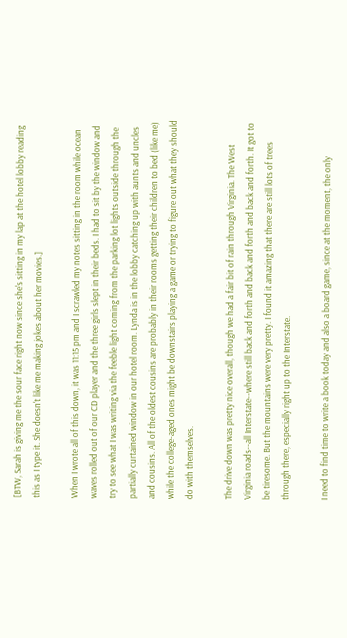[BTW, Sarah is giving me the sour face right now since she's sitting in my lap at the hotel lobby reading this as I type it. She doesn't like me making jokes about her movies.]

When I wrote all of this down, it was 11:15 pm and I scrawled my notes sitting in the room while ocean waves rolled out of our CD player and the three girls slept in their beds. I had to sit by the window and try to see what I was writing via the feeble light coming from the parking lot lights outside through the partially curtained window in our hotel room. Lynda is in the lobby catching up with aunts and uncles and cousins. All of the oldest cousins are probably in their rooms getting their children to bed (like me) while the college-aged ones might be downstairs playing a game or trying to figure out what they should do with themselves.

The drive down was pretty nice overall, though we had a fair bit of rain through Virginia. The West Virginia roads--all Interstate--where still back and forth and back and forth and back and forth. It got to be tiresome. But the mountains were very pretty. I found it amazing that there are still lots of trees through there, especially right up to the Interstate.

I need to find time to write a book today and also a board game, since at the moment, the only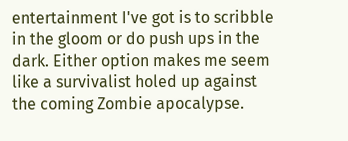entertainment I've got is to scribble in the gloom or do push ups in the dark. Either option makes me seem like a survivalist holed up against the coming Zombie apocalypse.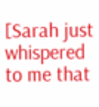[Sarah just whispered to me that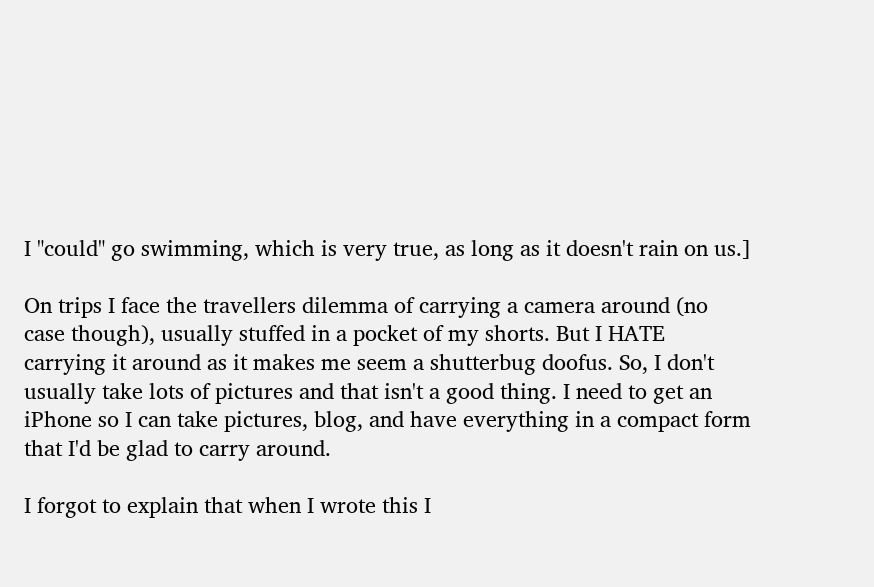I "could" go swimming, which is very true, as long as it doesn't rain on us.]

On trips I face the travellers dilemma of carrying a camera around (no case though), usually stuffed in a pocket of my shorts. But I HATE carrying it around as it makes me seem a shutterbug doofus. So, I don't usually take lots of pictures and that isn't a good thing. I need to get an iPhone so I can take pictures, blog, and have everything in a compact form that I'd be glad to carry around.

I forgot to explain that when I wrote this I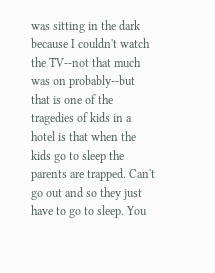was sitting in the dark because I couldn't watch the TV--not that much was on probably--but that is one of the tragedies of kids in a hotel is that when the kids go to sleep the parents are trapped. Can't go out and so they just have to go to sleep. You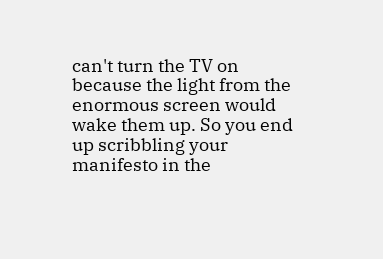can't turn the TV on because the light from the enormous screen would wake them up. So you end up scribbling your manifesto in the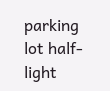parking lot half-light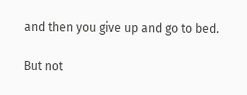and then you give up and go to bed.

But not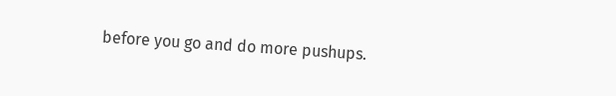before you go and do more pushups.